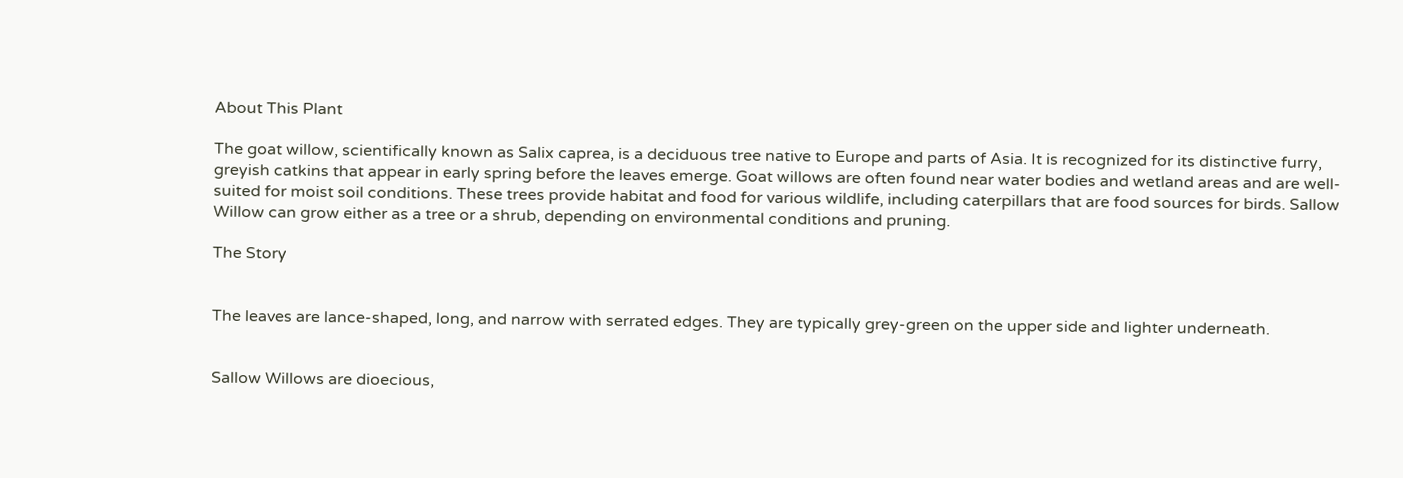About This Plant

The goat willow, scientifically known as Salix caprea, is a deciduous tree native to Europe and parts of Asia. It is recognized for its distinctive furry, greyish catkins that appear in early spring before the leaves emerge. Goat willows are often found near water bodies and wetland areas and are well-suited for moist soil conditions. These trees provide habitat and food for various wildlife, including caterpillars that are food sources for birds. Sallow Willow can grow either as a tree or a shrub, depending on environmental conditions and pruning.

The Story


The leaves are lance-shaped, long, and narrow with serrated edges. They are typically grey-green on the upper side and lighter underneath.


Sallow Willows are dioecious,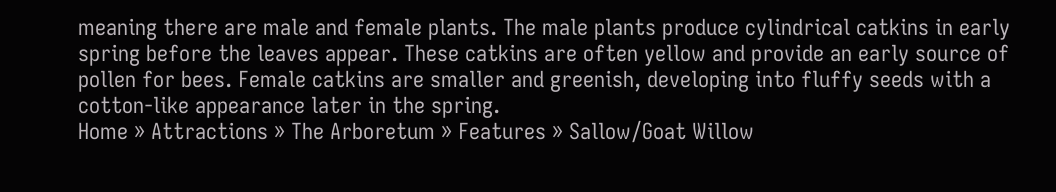meaning there are male and female plants. The male plants produce cylindrical catkins in early spring before the leaves appear. These catkins are often yellow and provide an early source of pollen for bees. Female catkins are smaller and greenish, developing into fluffy seeds with a cotton-like appearance later in the spring.
Home » Attractions » The Arboretum » Features » Sallow/Goat Willow